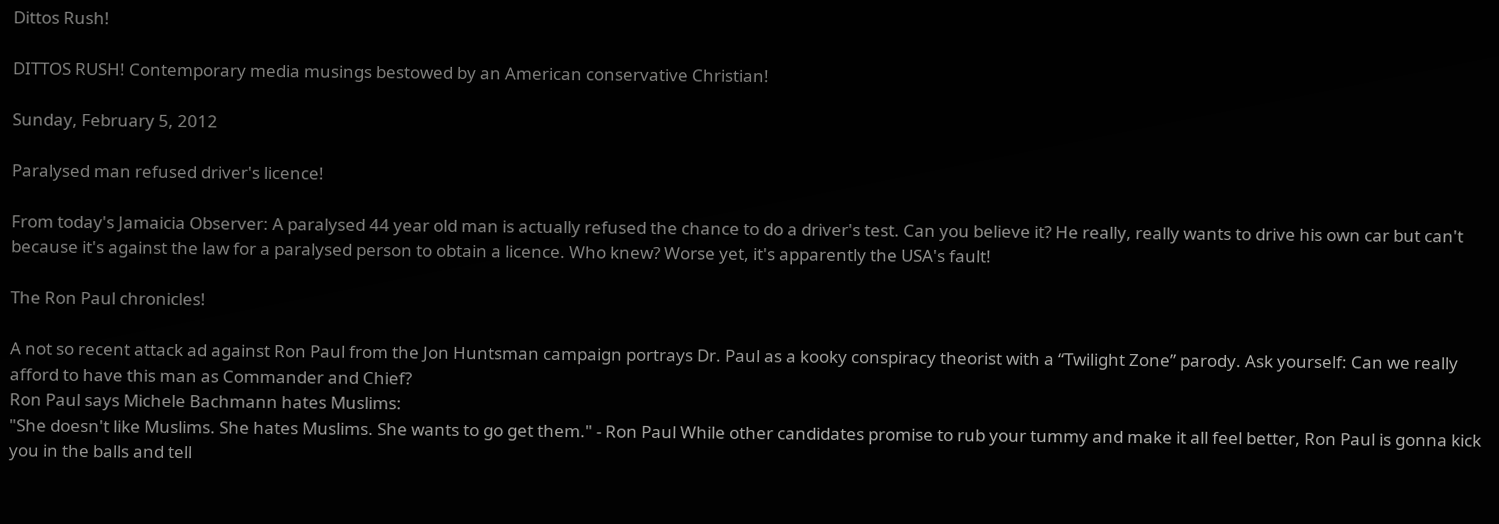Dittos Rush!

DITTOS RUSH! Contemporary media musings bestowed by an American conservative Christian!

Sunday, February 5, 2012

Paralysed man refused driver's licence!

From today's Jamaicia Observer: A paralysed 44 year old man is actually refused the chance to do a driver's test. Can you believe it? He really, really wants to drive his own car but can't because it's against the law for a paralysed person to obtain a licence. Who knew? Worse yet, it's apparently the USA's fault!

The Ron Paul chronicles!

A not so recent attack ad against Ron Paul from the Jon Huntsman campaign portrays Dr. Paul as a kooky conspiracy theorist with a “Twilight Zone” parody. Ask yourself: Can we really afford to have this man as Commander and Chief?
Ron Paul says Michele Bachmann hates Muslims:
"She doesn't like Muslims. She hates Muslims. She wants to go get them." - Ron Paul While other candidates promise to rub your tummy and make it all feel better, Ron Paul is gonna kick you in the balls and tell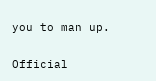you to man up.

Official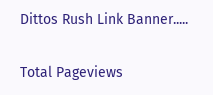Dittos Rush Link Banner.....

Total Pageviews